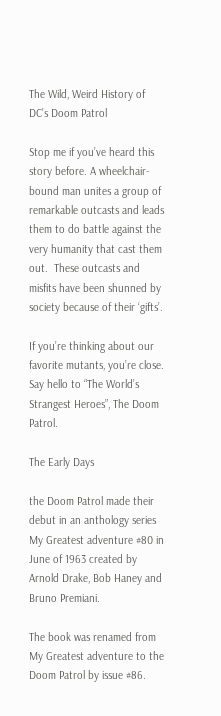The Wild, Weird History of DC’s Doom Patrol

Stop me if you’ve heard this story before. A wheelchair-bound man unites a group of remarkable outcasts and leads them to do battle against the very humanity that cast them out.  These outcasts and misfits have been shunned by society because of their ‘gifts’.

If you’re thinking about our favorite mutants, you’re close. Say hello to “The World’s Strangest Heroes”, The Doom Patrol.

The Early Days

the Doom Patrol made their debut in an anthology series My Greatest adventure #80 in June of 1963 created by Arnold Drake, Bob Haney and Bruno Premiani.

The book was renamed from My Greatest adventure to the Doom Patrol by issue #86.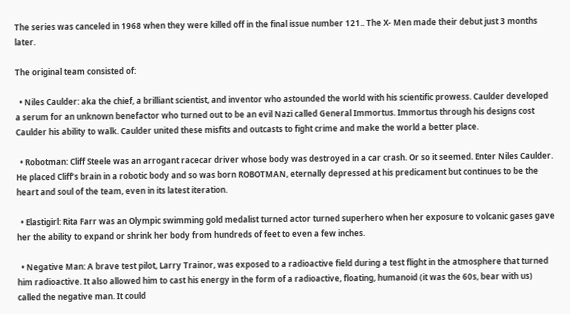The series was canceled in 1968 when they were killed off in the final issue number 121.. The X- Men made their debut just 3 months later.

The original team consisted of:

  • Niles Caulder: aka the chief, a brilliant scientist, and inventor who astounded the world with his scientific prowess. Caulder developed a serum for an unknown benefactor who turned out to be an evil Nazi called General Immortus. Immortus through his designs cost Caulder his ability to walk. Caulder united these misfits and outcasts to fight crime and make the world a better place.

  • Robotman: Cliff Steele was an arrogant racecar driver whose body was destroyed in a car crash. Or so it seemed. Enter Niles Caulder. He placed Cliff’s brain in a robotic body and so was born ROBOTMAN, eternally depressed at his predicament but continues to be the heart and soul of the team, even in its latest iteration.

  • Elastigirl: Rita Farr was an Olympic swimming gold medalist turned actor turned superhero when her exposure to volcanic gases gave her the ability to expand or shrink her body from hundreds of feet to even a few inches.

  • Negative Man: A brave test pilot, Larry Trainor, was exposed to a radioactive field during a test flight in the atmosphere that turned him radioactive. It also allowed him to cast his energy in the form of a radioactive, floating, humanoid (it was the 60s, bear with us) called the negative man. It could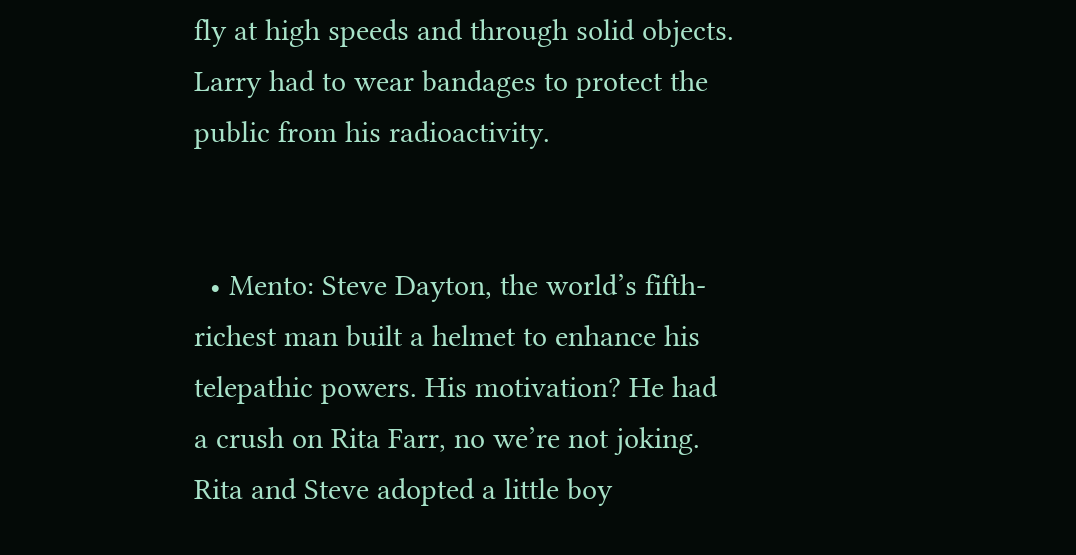fly at high speeds and through solid objects. Larry had to wear bandages to protect the public from his radioactivity.


  • Mento: Steve Dayton, the world’s fifth-richest man built a helmet to enhance his telepathic powers. His motivation? He had a crush on Rita Farr, no we’re not joking. Rita and Steve adopted a little boy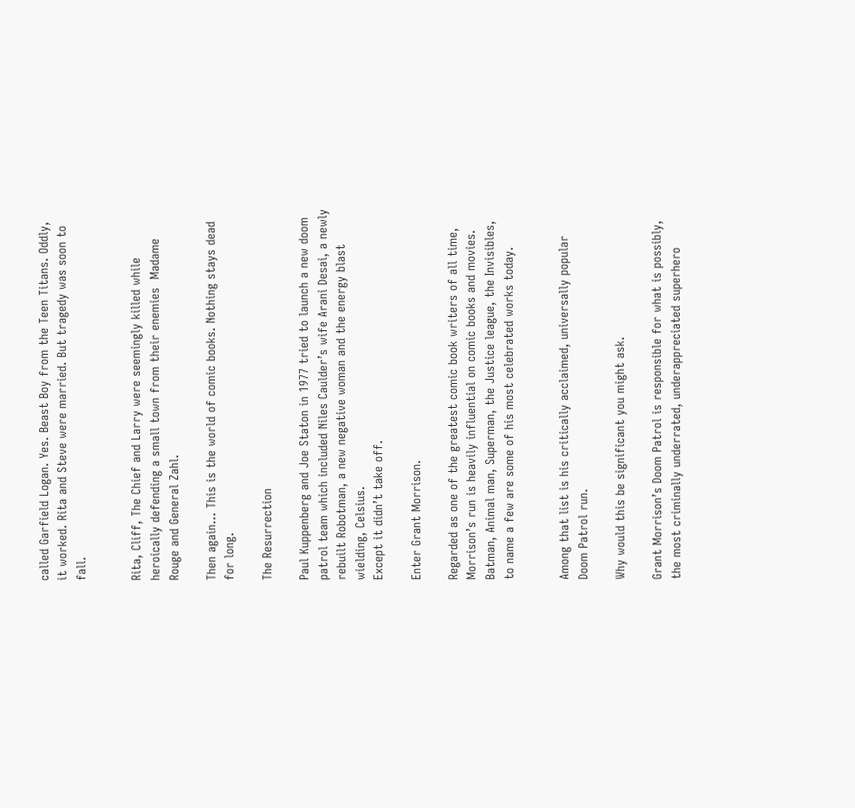called Garfield Logan. Yes. Beast Boy from the Teen Titans. Oddly, it worked. Rita and Steve were married. But tragedy was soon to fall.


Rita, Cliff, The Chief and Larry were seemingly killed while heroically defending a small town from their enemies  Madame Rouge and General Zahl.

Then again… This is the world of comic books. Nothing stays dead for long.

The Resurrection

Paul Kuppenberg and Joe Staton in 1977 tried to launch a new doom patrol team which included Niles Caulder’s wife Arani Desai, a newly rebuilt Robotman, a new negative woman and the energy blast wielding, Celsius.
Except it didn’t take off.

Enter Grant Morrison.

Regarded as one of the greatest comic book writers of all time, Morrison’s run is heavily influential on comic books and movies. Batman, Animal man, Superman, the Justice league, the Invisibles, to name a few are some of his most celebrated works today.


Among that list is his critically acclaimed, universally popular Doom Patrol run.

Why would this be significant you might ask.

Grant Morrison’s Doom Patrol is responsible for what is possibly, the most criminally underrated, underappreciated superhero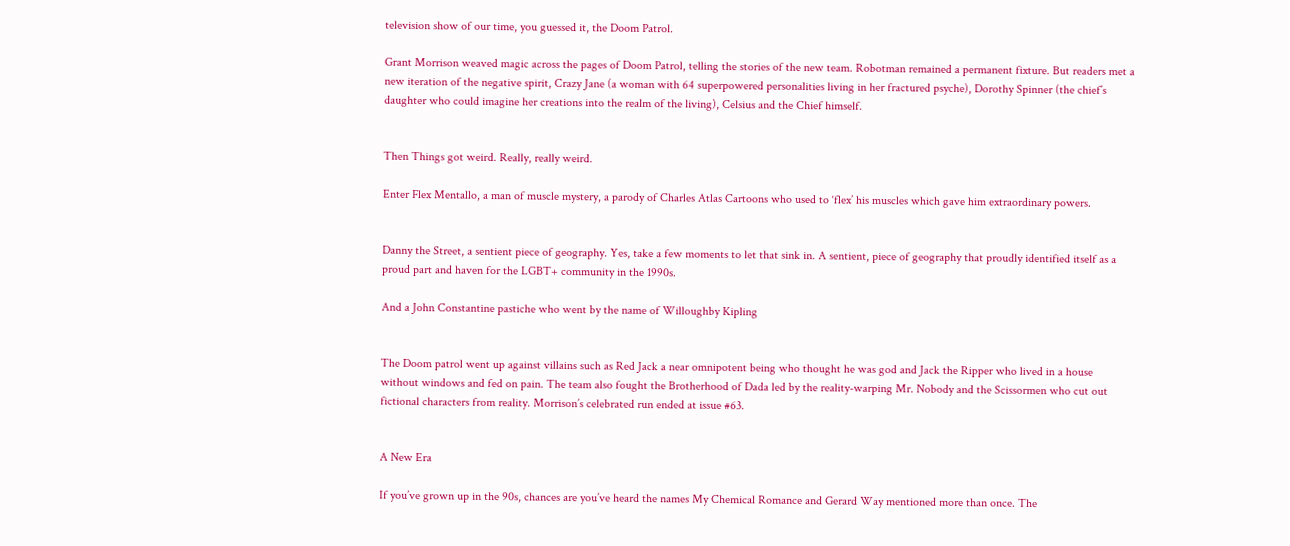television show of our time, you guessed it, the Doom Patrol.

Grant Morrison weaved magic across the pages of Doom Patrol, telling the stories of the new team. Robotman remained a permanent fixture. But readers met a new iteration of the negative spirit, Crazy Jane (a woman with 64 superpowered personalities living in her fractured psyche), Dorothy Spinner (the chief’s daughter who could imagine her creations into the realm of the living), Celsius and the Chief himself.


Then Things got weird. Really, really weird.

Enter Flex Mentallo, a man of muscle mystery, a parody of Charles Atlas Cartoons who used to ‘flex’ his muscles which gave him extraordinary powers.


Danny the Street, a sentient piece of geography. Yes, take a few moments to let that sink in. A sentient, piece of geography that proudly identified itself as a proud part and haven for the LGBT+ community in the 1990s.

And a John Constantine pastiche who went by the name of Willoughby Kipling


The Doom patrol went up against villains such as Red Jack a near omnipotent being who thought he was god and Jack the Ripper who lived in a house without windows and fed on pain. The team also fought the Brotherhood of Dada led by the reality-warping Mr. Nobody and the Scissormen who cut out fictional characters from reality. Morrison’s celebrated run ended at issue #63.


A New Era

If you’ve grown up in the 90s, chances are you’ve heard the names My Chemical Romance and Gerard Way mentioned more than once. The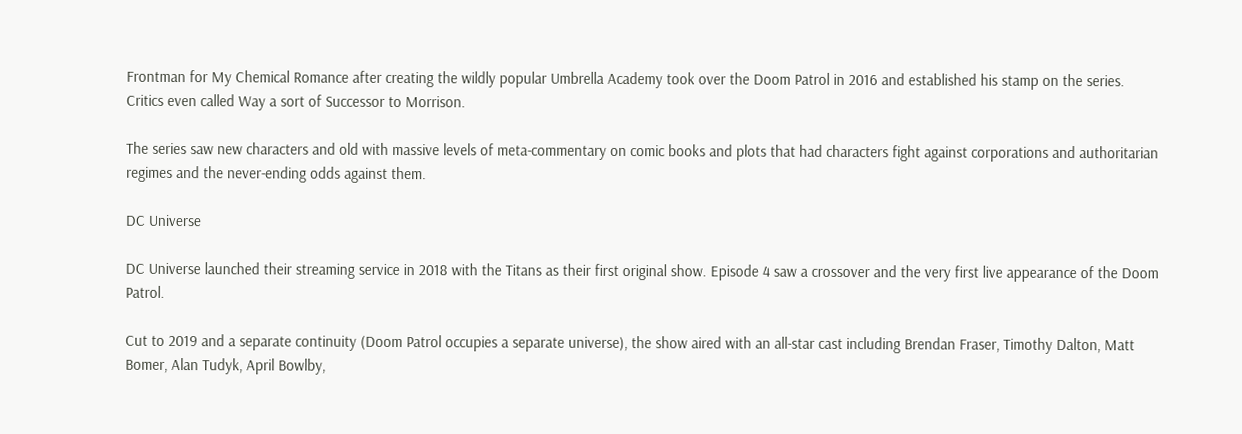Frontman for My Chemical Romance after creating the wildly popular Umbrella Academy took over the Doom Patrol in 2016 and established his stamp on the series. Critics even called Way a sort of Successor to Morrison.

The series saw new characters and old with massive levels of meta-commentary on comic books and plots that had characters fight against corporations and authoritarian regimes and the never-ending odds against them.

DC Universe

DC Universe launched their streaming service in 2018 with the Titans as their first original show. Episode 4 saw a crossover and the very first live appearance of the Doom Patrol.

Cut to 2019 and a separate continuity (Doom Patrol occupies a separate universe), the show aired with an all-star cast including Brendan Fraser, Timothy Dalton, Matt Bomer, Alan Tudyk, April Bowlby,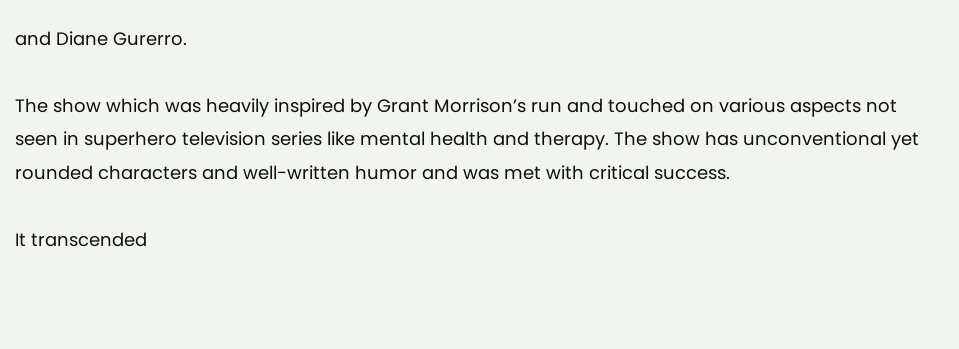and Diane Gurerro.

The show which was heavily inspired by Grant Morrison’s run and touched on various aspects not seen in superhero television series like mental health and therapy. The show has unconventional yet rounded characters and well-written humor and was met with critical success.

It transcended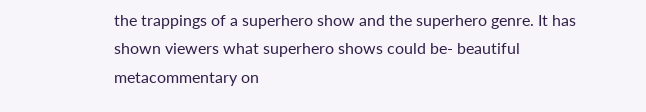the trappings of a superhero show and the superhero genre. It has shown viewers what superhero shows could be- beautiful metacommentary on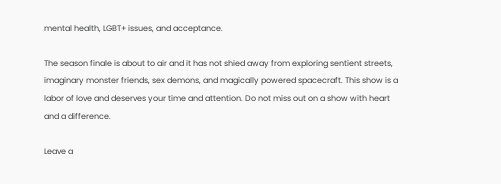mental health, LGBT+ issues, and acceptance.

The season finale is about to air and it has not shied away from exploring sentient streets, imaginary monster friends, sex demons, and magically powered spacecraft. This show is a labor of love and deserves your time and attention. Do not miss out on a show with heart and a difference.

Leave a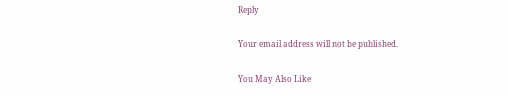Reply

Your email address will not be published.

You May Also Like